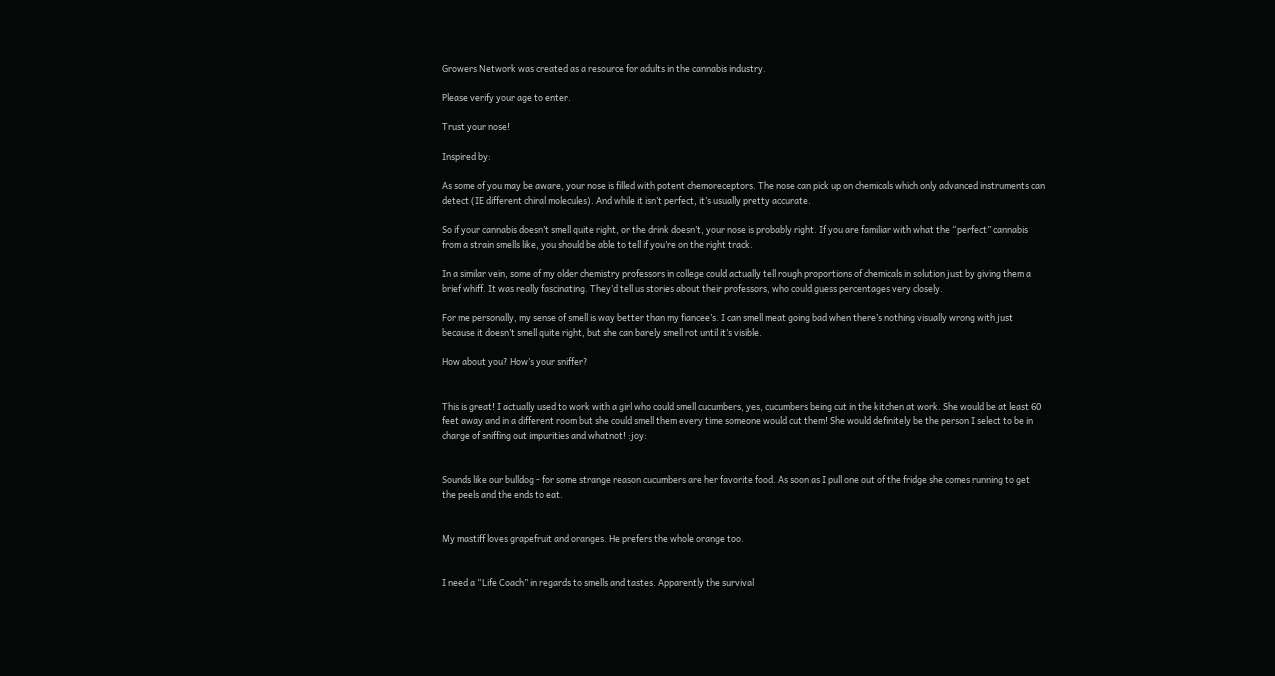Growers Network was created as a resource for adults in the cannabis industry.

Please verify your age to enter.

Trust your nose!

Inspired by:

As some of you may be aware, your nose is filled with potent chemoreceptors. The nose can pick up on chemicals which only advanced instruments can detect (IE different chiral molecules). And while it isn’t perfect, it’s usually pretty accurate.

So if your cannabis doesn’t smell quite right, or the drink doesn’t, your nose is probably right. If you are familiar with what the “perfect” cannabis from a strain smells like, you should be able to tell if you’re on the right track.

In a similar vein, some of my older chemistry professors in college could actually tell rough proportions of chemicals in solution just by giving them a brief whiff. It was really fascinating. They’d tell us stories about their professors, who could guess percentages very closely.

For me personally, my sense of smell is way better than my fiancee’s. I can smell meat going bad when there’s nothing visually wrong with just because it doesn’t smell quite right, but she can barely smell rot until it’s visible.

How about you? How’s your sniffer?


This is great! I actually used to work with a girl who could smell cucumbers, yes, cucumbers being cut in the kitchen at work. She would be at least 60 feet away and in a different room but she could smell them every time someone would cut them! She would definitely be the person I select to be in charge of sniffing out impurities and whatnot! :joy:


Sounds like our bulldog - for some strange reason cucumbers are her favorite food. As soon as I pull one out of the fridge she comes running to get the peels and the ends to eat.


My mastiff loves grapefruit and oranges. He prefers the whole orange too.


I need a “Life Coach” in regards to smells and tastes. Apparently the survival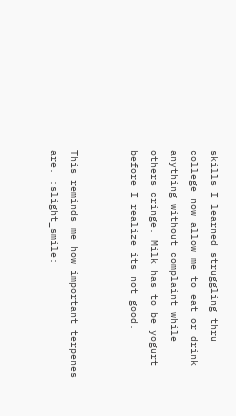skills I learned struggling thru college now allow me to eat or drink anything without complaint while others cringe. Milk has to be yogurt before I realize its not good.


This reminds me how important terpenes are. :slight_smile: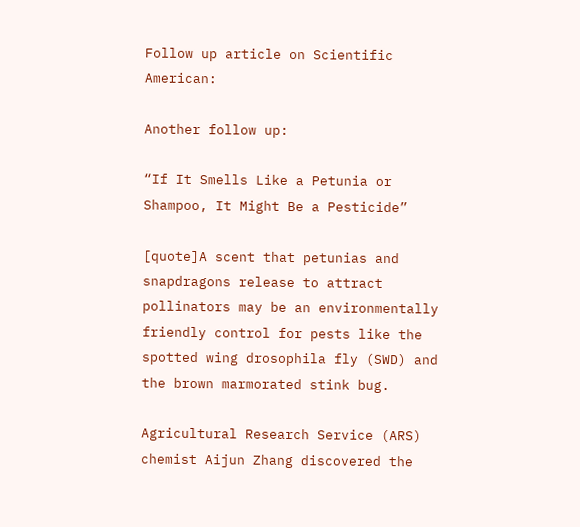Follow up article on Scientific American:

Another follow up:

“If It Smells Like a Petunia or Shampoo, It Might Be a Pesticide”

[quote]A scent that petunias and snapdragons release to attract pollinators may be an environmentally friendly control for pests like the spotted wing drosophila fly (SWD) and the brown marmorated stink bug.

Agricultural Research Service (ARS) chemist Aijun Zhang discovered the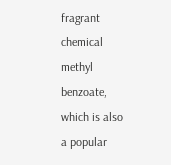fragrant chemical methyl benzoate, which is also a popular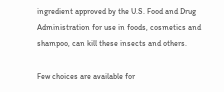ingredient approved by the U.S. Food and Drug Administration for use in foods, cosmetics and shampoo, can kill these insects and others.

Few choices are available for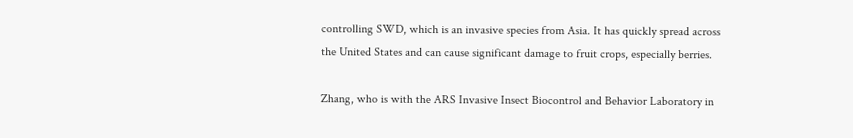controlling SWD, which is an invasive species from Asia. It has quickly spread across the United States and can cause significant damage to fruit crops, especially berries.

Zhang, who is with the ARS Invasive Insect Biocontrol and Behavior Laboratory in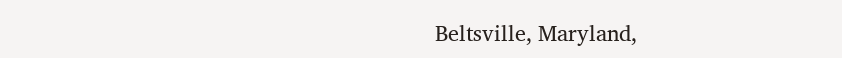Beltsville, Maryland,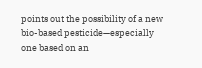points out the possibility of a new bio-based pesticide—especially one based on an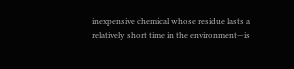inexpensive chemical whose residue lasts a relatively short time in the environment—is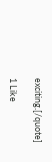exciting.[/quote]

1 Like